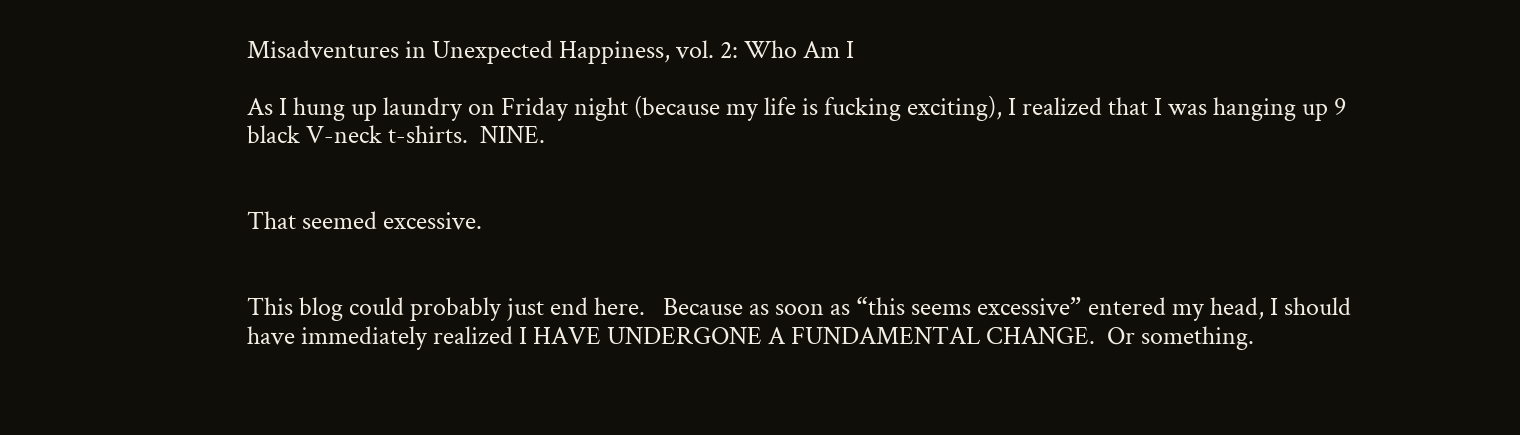Misadventures in Unexpected Happiness, vol. 2: Who Am I

As I hung up laundry on Friday night (because my life is fucking exciting), I realized that I was hanging up 9 black V-neck t-shirts.  NINE.


That seemed excessive.


This blog could probably just end here.   Because as soon as “this seems excessive” entered my head, I should have immediately realized I HAVE UNDERGONE A FUNDAMENTAL CHANGE.  Or something.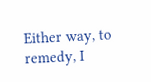Either way, to remedy, I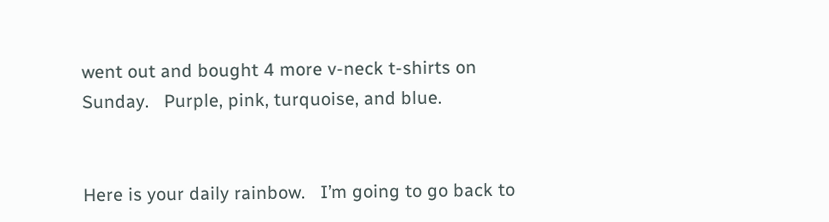went out and bought 4 more v-neck t-shirts on Sunday.   Purple, pink, turquoise, and blue.


Here is your daily rainbow.   I’m going to go back to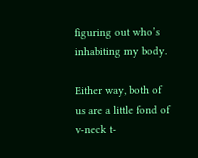figuring out who’s inhabiting my body.

Either way, both of us are a little fond of v-neck t-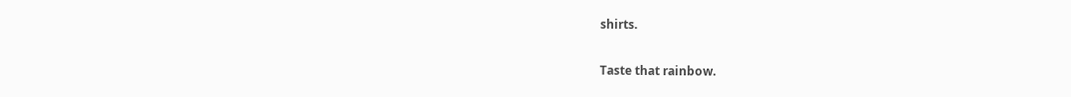shirts.


Taste that rainbow.